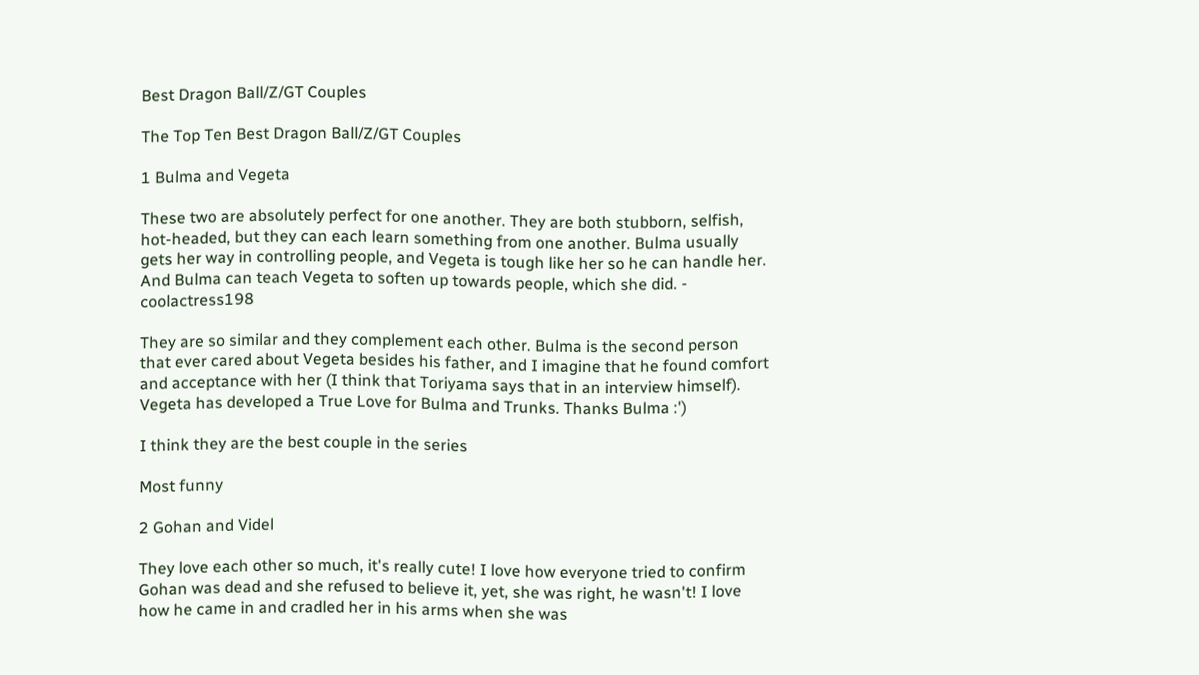Best Dragon Ball/Z/GT Couples

The Top Ten Best Dragon Ball/Z/GT Couples

1 Bulma and Vegeta

These two are absolutely perfect for one another. They are both stubborn, selfish, hot-headed, but they can each learn something from one another. Bulma usually gets her way in controlling people, and Vegeta is tough like her so he can handle her. And Bulma can teach Vegeta to soften up towards people, which she did. - coolactress198

They are so similar and they complement each other. Bulma is the second person that ever cared about Vegeta besides his father, and I imagine that he found comfort and acceptance with her (I think that Toriyama says that in an interview himself). Vegeta has developed a True Love for Bulma and Trunks. Thanks Bulma :')

I think they are the best couple in the series

Most funny

2 Gohan and Videl

They love each other so much, it's really cute! I love how everyone tried to confirm Gohan was dead and she refused to believe it, yet, she was right, he wasn't! I love how he came in and cradled her in his arms when she was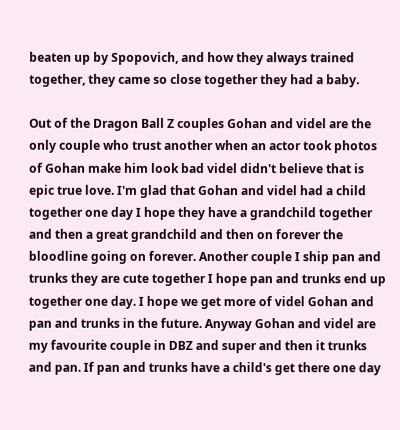beaten up by Spopovich, and how they always trained together, they came so close together they had a baby.

Out of the Dragon Ball Z couples Gohan and videl are the only couple who trust another when an actor took photos of Gohan make him look bad videl didn't believe that is epic true love. I'm glad that Gohan and videl had a child together one day I hope they have a grandchild together and then a great grandchild and then on forever the bloodline going on forever. Another couple I ship pan and trunks they are cute together I hope pan and trunks end up together one day. I hope we get more of videl Gohan and pan and trunks in the future. Anyway Gohan and videl are my favourite couple in DBZ and super and then it trunks and pan. If pan and trunks have a child's get there one day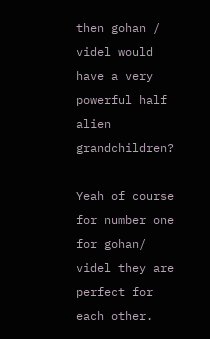then gohan / videl would have a very powerful half alien grandchildren?

Yeah of course for number one for gohan/ videl they are perfect for each other.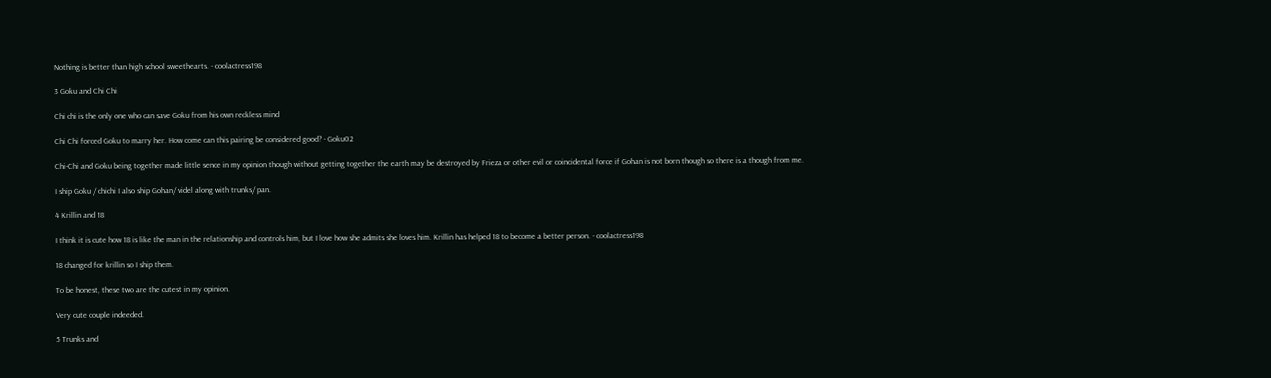Nothing is better than high school sweethearts. - coolactress198

3 Goku and Chi Chi

Chi chi is the only one who can save Goku from his own reckless mind

Chi Chi forced Goku to marry her. How come can this pairing be considered good? - Goku02

Chi-Chi and Goku being together made little sence in my opinion though without getting together the earth may be destroyed by Frieza or other evil or coincidental force if Gohan is not born though so there is a though from me.

I ship Goku / chichi I also ship Gohan/ videl along with trunks/ pan.

4 Krillin and 18

I think it is cute how 18 is like the man in the relationship and controls him, but I love how she admits she loves him. Krillin has helped 18 to become a better person. - coolactress198

18 changed for krillin so I ship them.

To be honest, these two are the cutest in my opinion.

Very cute couple indeeded.

5 Trunks and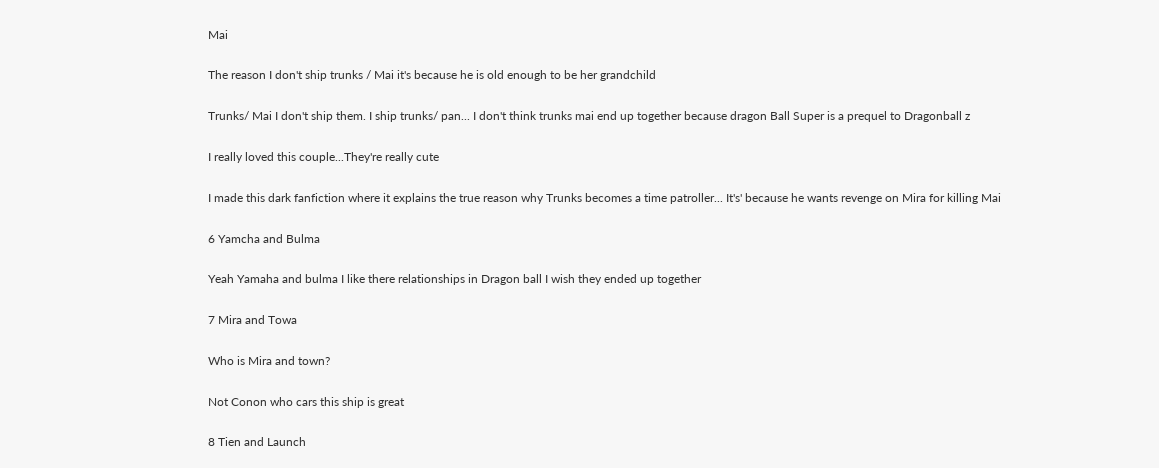Mai

The reason I don't ship trunks / Mai it's because he is old enough to be her grandchild

Trunks/ Mai I don't ship them. I ship trunks/ pan... I don't think trunks mai end up together because dragon Ball Super is a prequel to Dragonball z

I really loved this couple...They're really cute

I made this dark fanfiction where it explains the true reason why Trunks becomes a time patroller... It's' because he wants revenge on Mira for killing Mai

6 Yamcha and Bulma

Yeah Yamaha and bulma I like there relationships in Dragon ball I wish they ended up together

7 Mira and Towa

Who is Mira and town?

Not Conon who cars this ship is great

8 Tien and Launch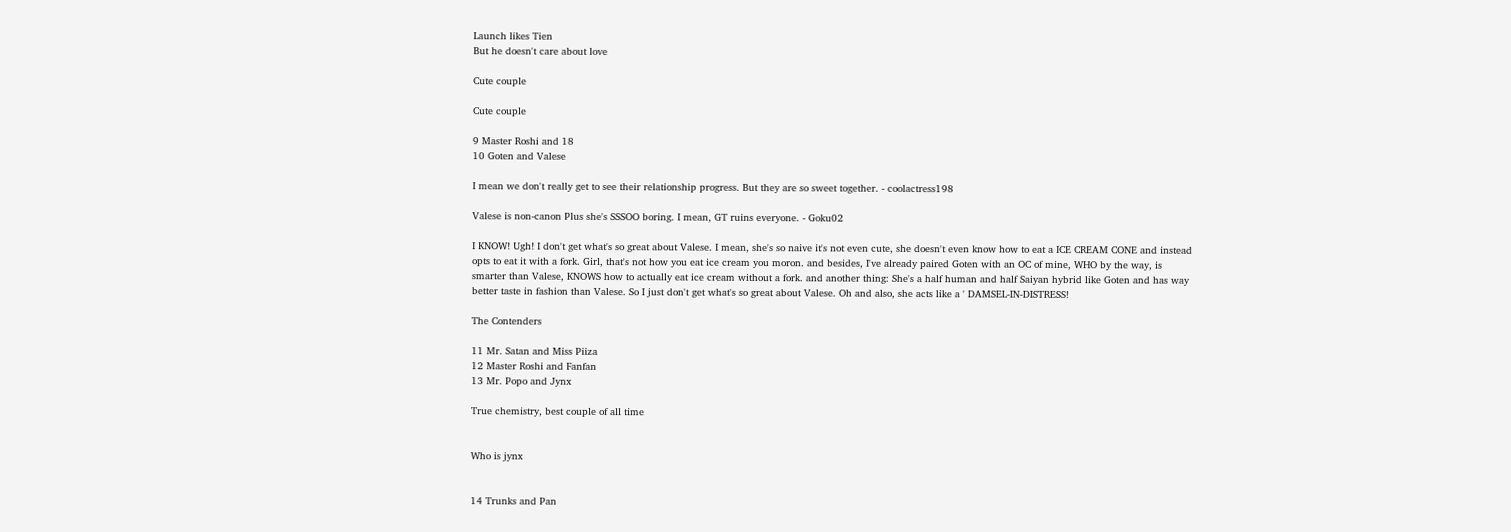Launch likes Tien
But he doesn't care about love

Cute couple

Cute couple

9 Master Roshi and 18
10 Goten and Valese

I mean we don't really get to see their relationship progress. But they are so sweet together. - coolactress198

Valese is non-canon Plus she's SSSOO boring. I mean, GT ruins everyone. - Goku02

I KNOW! Ugh! I don't get what's so great about Valese. I mean, she's so naive it's not even cute, she doesn't even know how to eat a ICE CREAM CONE and instead opts to eat it with a fork. Girl, that's not how you eat ice cream you moron. and besides, I've already paired Goten with an OC of mine, WHO by the way, is smarter than Valese, KNOWS how to actually eat ice cream without a fork. and another thing: She's a half human and half Saiyan hybrid like Goten and has way better taste in fashion than Valese. So I just don't get what's so great about Valese. Oh and also, she acts like a ' DAMSEL-IN-DISTRESS!

The Contenders

11 Mr. Satan and Miss Piiza
12 Master Roshi and Fanfan
13 Mr. Popo and Jynx

True chemistry, best couple of all time


Who is jynx


14 Trunks and Pan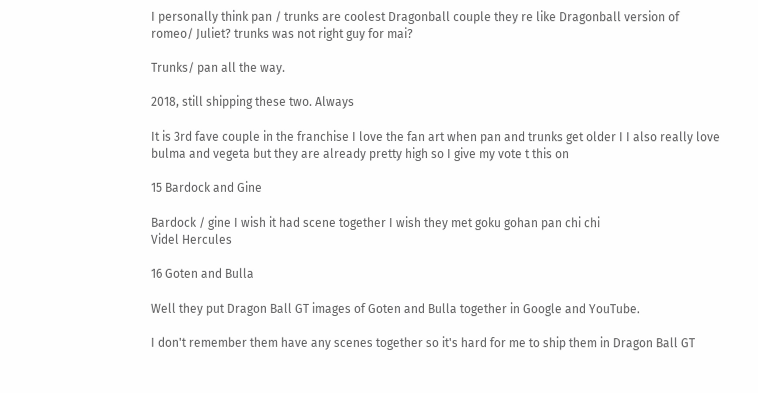I personally think pan / trunks are coolest Dragonball couple they re like Dragonball version of romeo/ Juliet? trunks was not right guy for mai?

Trunks/ pan all the way.

2018, still shipping these two. Always

It is 3rd fave couple in the franchise I love the fan art when pan and trunks get older I I also really love bulma and vegeta but they are already pretty high so I give my vote t this on

15 Bardock and Gine

Bardock / gine I wish it had scene together I wish they met goku gohan pan chi chi
Videl Hercules

16 Goten and Bulla

Well they put Dragon Ball GT images of Goten and Bulla together in Google and YouTube.

I don't remember them have any scenes together so it's hard for me to ship them in Dragon Ball GT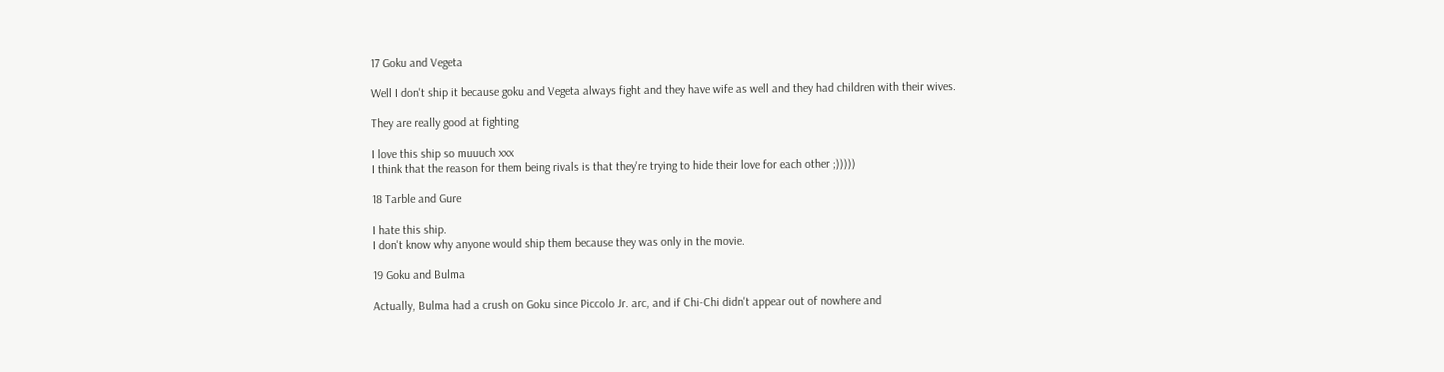17 Goku and Vegeta

Well I don't ship it because goku and Vegeta always fight and they have wife as well and they had children with their wives.

They are really good at fighting

I love this ship so muuuch xxx
I think that the reason for them being rivals is that they're trying to hide their love for each other ;)))))

18 Tarble and Gure

I hate this ship.
I don't know why anyone would ship them because they was only in the movie.

19 Goku and Bulma

Actually, Bulma had a crush on Goku since Piccolo Jr. arc, and if Chi-Chi didn't appear out of nowhere and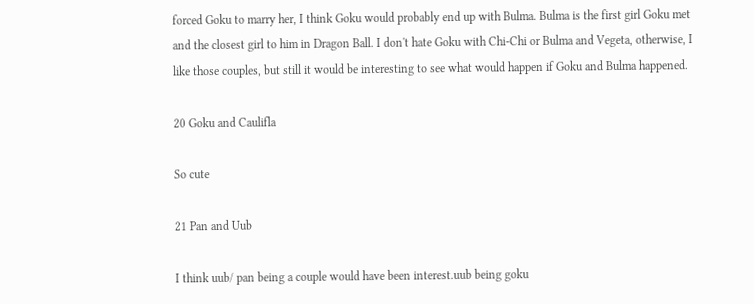forced Goku to marry her, I think Goku would probably end up with Bulma. Bulma is the first girl Goku met and the closest girl to him in Dragon Ball. I don't hate Goku with Chi-Chi or Bulma and Vegeta, otherwise, I like those couples, but still it would be interesting to see what would happen if Goku and Bulma happened.

20 Goku and Caulifla

So cute

21 Pan and Uub

I think uub/ pan being a couple would have been interest.uub being goku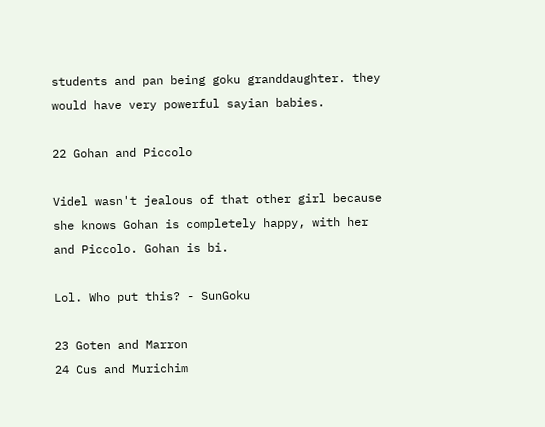students and pan being goku granddaughter. they would have very powerful sayian babies.

22 Gohan and Piccolo

Videl wasn't jealous of that other girl because she knows Gohan is completely happy, with her and Piccolo. Gohan is bi.

Lol. Who put this? - SunGoku

23 Goten and Marron
24 Cus and Murichim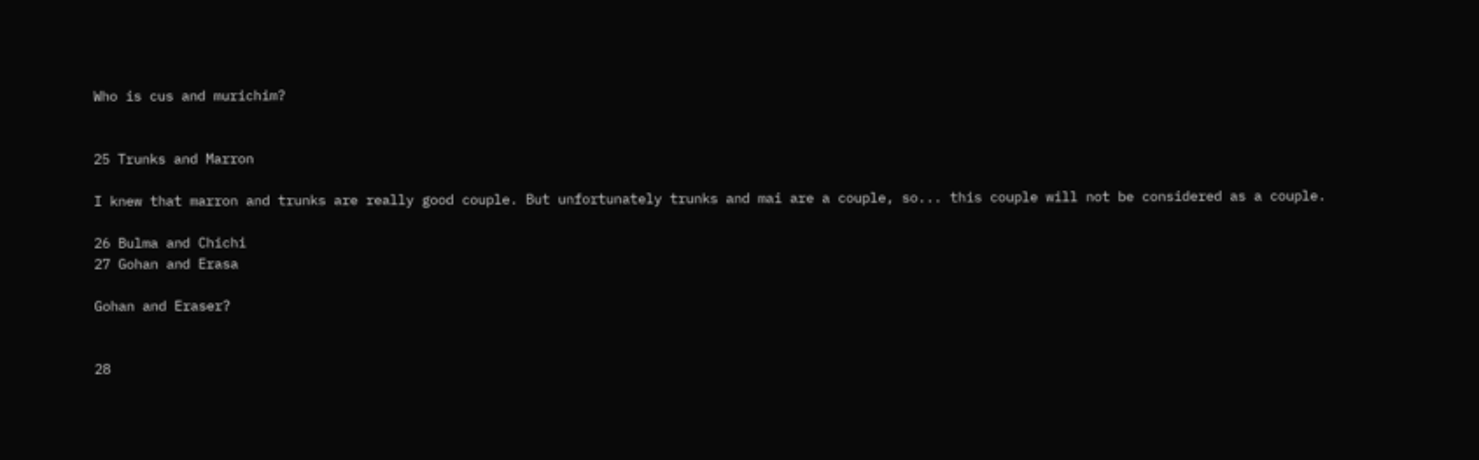Who is cus and murichim?


25 Trunks and Marron

I knew that marron and trunks are really good couple. But unfortunately trunks and mai are a couple, so... this couple will not be considered as a couple.

26 Bulma and Chichi
27 Gohan and Erasa

Gohan and Eraser?


28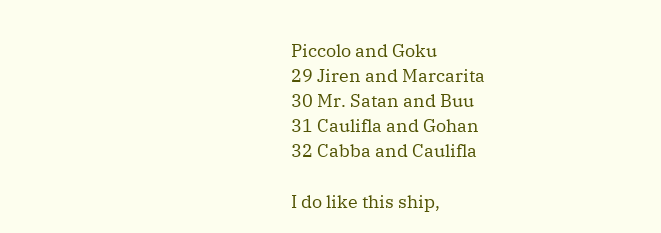Piccolo and Goku
29 Jiren and Marcarita
30 Mr. Satan and Buu
31 Caulifla and Gohan
32 Cabba and Caulifla

I do like this ship,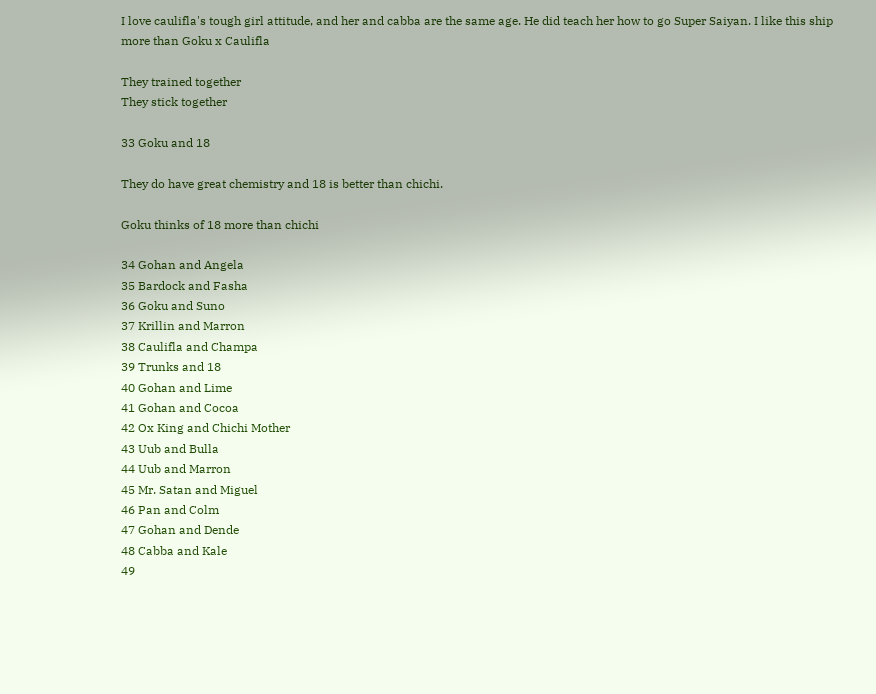I love caulifla's tough girl attitude, and her and cabba are the same age. He did teach her how to go Super Saiyan. I like this ship more than Goku x Caulifla

They trained together
They stick together

33 Goku and 18

They do have great chemistry and 18 is better than chichi.

Goku thinks of 18 more than chichi

34 Gohan and Angela
35 Bardock and Fasha
36 Goku and Suno
37 Krillin and Marron
38 Caulifla and Champa
39 Trunks and 18
40 Gohan and Lime
41 Gohan and Cocoa
42 Ox King and Chichi Mother
43 Uub and Bulla
44 Uub and Marron
45 Mr. Satan and Miguel
46 Pan and Colm
47 Gohan and Dende
48 Cabba and Kale
49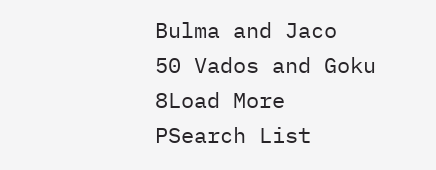Bulma and Jaco
50 Vados and Goku
8Load More
PSearch List